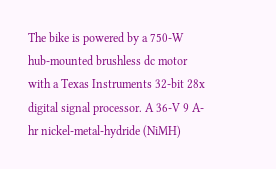The bike is powered by a 750-W hub-mounted brushless dc motor with a Texas Instruments 32-bit 28x digital signal processor. A 36-V 9 A-hr nickel-metal-hydride (NiMH)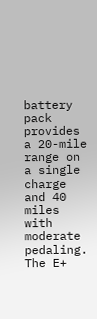battery pack provides a 20-mile range on a single charge and 40 miles with moderate pedaling. The E+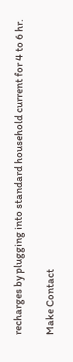recharges by plugging into standard household current for 4 to 6 hr.

Make Contact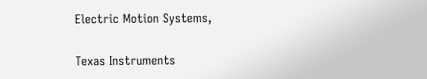Electric Motion Systems,

Texas Instruments